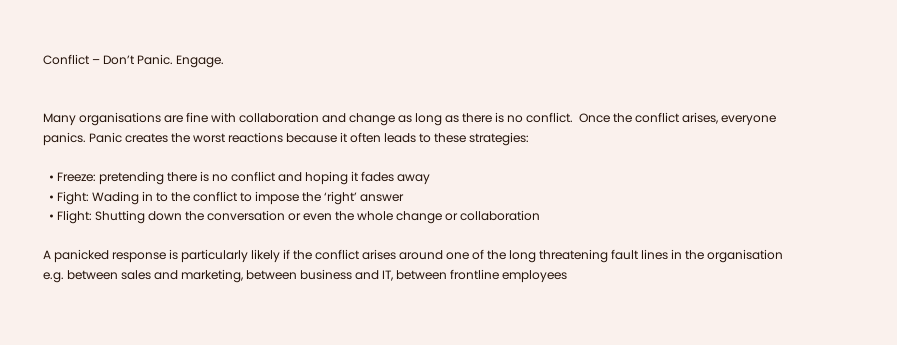Conflict – Don’t Panic. Engage.


Many organisations are fine with collaboration and change as long as there is no conflict.  Once the conflict arises, everyone panics. Panic creates the worst reactions because it often leads to these strategies:

  • Freeze: pretending there is no conflict and hoping it fades away
  • Fight: Wading in to the conflict to impose the ‘right’ answer
  • Flight: Shutting down the conversation or even the whole change or collaboration

A panicked response is particularly likely if the conflict arises around one of the long threatening fault lines in the organisation e.g. between sales and marketing, between business and IT, between frontline employees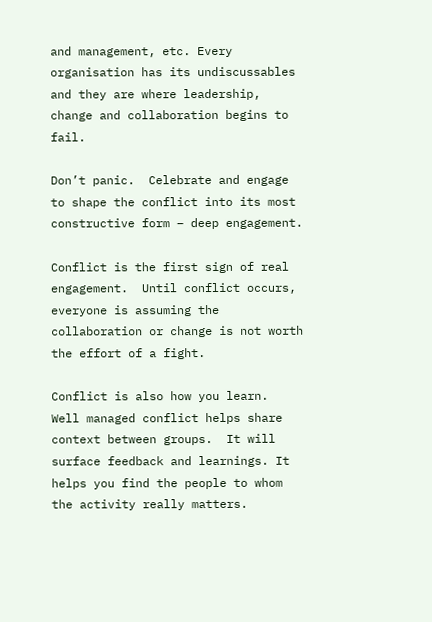and management, etc. Every organisation has its undiscussables and they are where leadership, change and collaboration begins to fail.

Don’t panic.  Celebrate and engage to shape the conflict into its most constructive form – deep engagement.

Conflict is the first sign of real engagement.  Until conflict occurs, everyone is assuming the collaboration or change is not worth the effort of a fight.

Conflict is also how you learn.  Well managed conflict helps share context between groups.  It will surface feedback and learnings. It helps you find the people to whom the activity really matters.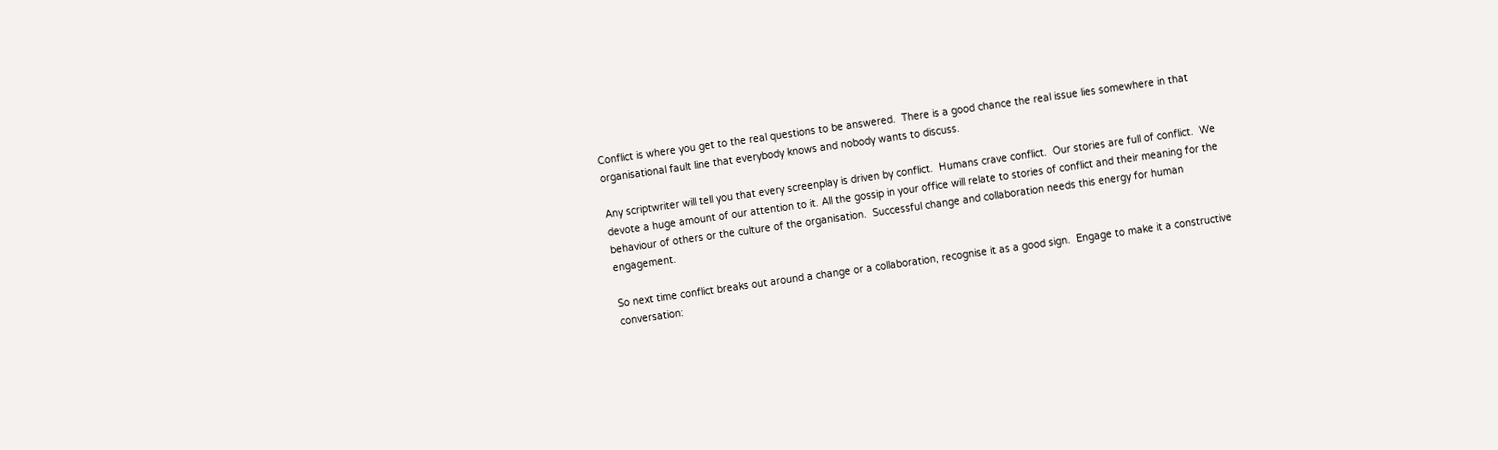Conflict is where you get to the real questions to be answered.  There is a good chance the real issue lies somewhere in that organisational fault line that everybody knows and nobody wants to discuss.

Any scriptwriter will tell you that every screenplay is driven by conflict.  Humans crave conflict.  Our stories are full of conflict.  We devote a huge amount of our attention to it. All the gossip in your office will relate to stories of conflict and their meaning for the behaviour of others or the culture of the organisation.  Successful change and collaboration needs this energy for human engagement.

So next time conflict breaks out around a change or a collaboration, recognise it as a good sign.  Engage to make it a constructive conversation: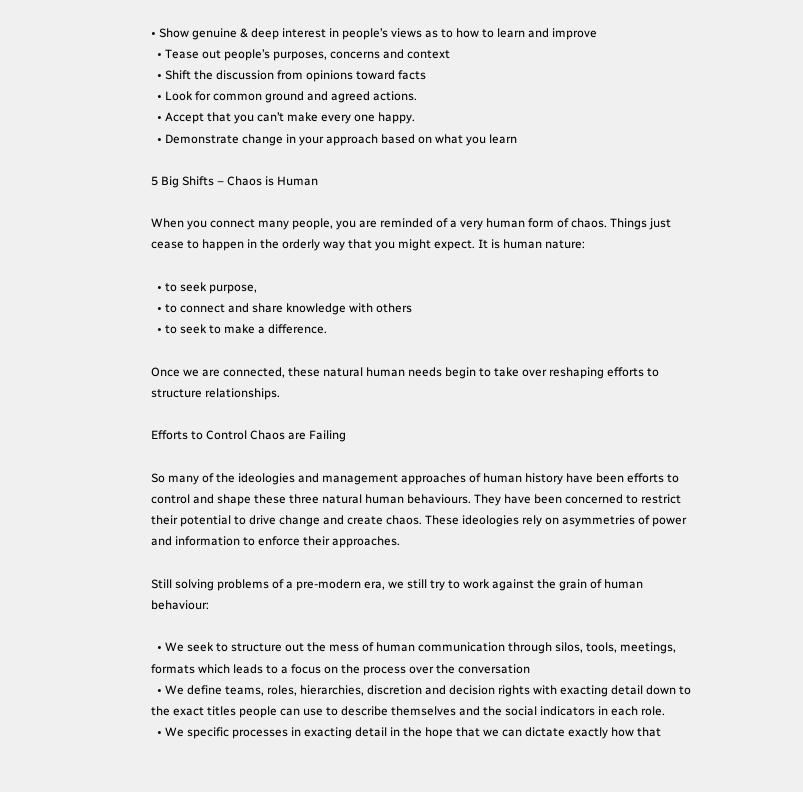• Show genuine & deep interest in people’s views as to how to learn and improve
  • Tease out people’s purposes, concerns and context
  • Shift the discussion from opinions toward facts
  • Look for common ground and agreed actions.
  • Accept that you can’t make every one happy.
  • Demonstrate change in your approach based on what you learn

5 Big Shifts – Chaos is Human

When you connect many people, you are reminded of a very human form of chaos. Things just cease to happen in the orderly way that you might expect. It is human nature:

  • to seek purpose,
  • to connect and share knowledge with others
  • to seek to make a difference.

Once we are connected, these natural human needs begin to take over reshaping efforts to structure relationships.

Efforts to Control Chaos are Failing

So many of the ideologies and management approaches of human history have been efforts to control and shape these three natural human behaviours. They have been concerned to restrict their potential to drive change and create chaos. These ideologies rely on asymmetries of power and information to enforce their approaches.

Still solving problems of a pre-modern era, we still try to work against the grain of human behaviour:

  • We seek to structure out the mess of human communication through silos, tools, meetings, formats which leads to a focus on the process over the conversation
  • We define teams, roles, hierarchies, discretion and decision rights with exacting detail down to the exact titles people can use to describe themselves and the social indicators in each role.
  • We specific processes in exacting detail in the hope that we can dictate exactly how that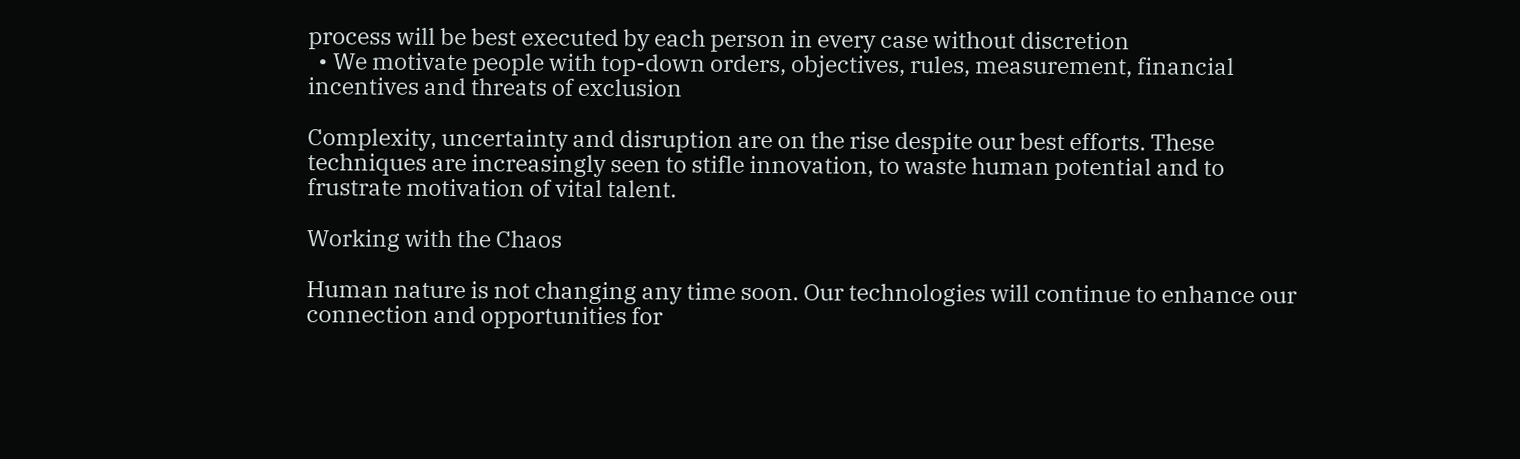process will be best executed by each person in every case without discretion
  • We motivate people with top-down orders, objectives, rules, measurement, financial incentives and threats of exclusion

Complexity, uncertainty and disruption are on the rise despite our best efforts. These techniques are increasingly seen to stifle innovation, to waste human potential and to frustrate motivation of vital talent.

Working with the Chaos

Human nature is not changing any time soon. Our technologies will continue to enhance our connection and opportunities for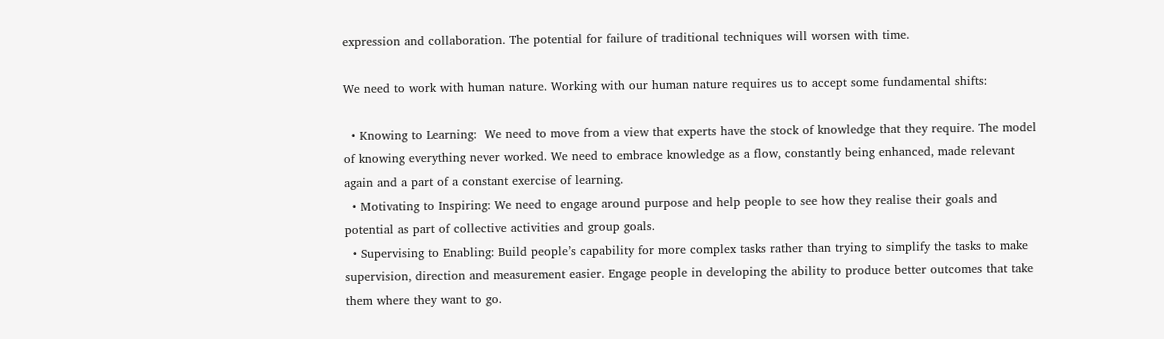expression and collaboration. The potential for failure of traditional techniques will worsen with time.

We need to work with human nature. Working with our human nature requires us to accept some fundamental shifts:

  • Knowing to Learning:  We need to move from a view that experts have the stock of knowledge that they require. The model of knowing everything never worked. We need to embrace knowledge as a flow, constantly being enhanced, made relevant again and a part of a constant exercise of learning.
  • Motivating to Inspiring: We need to engage around purpose and help people to see how they realise their goals and potential as part of collective activities and group goals.
  • Supervising to Enabling: Build people’s capability for more complex tasks rather than trying to simplify the tasks to make supervision, direction and measurement easier. Engage people in developing the ability to produce better outcomes that take them where they want to go.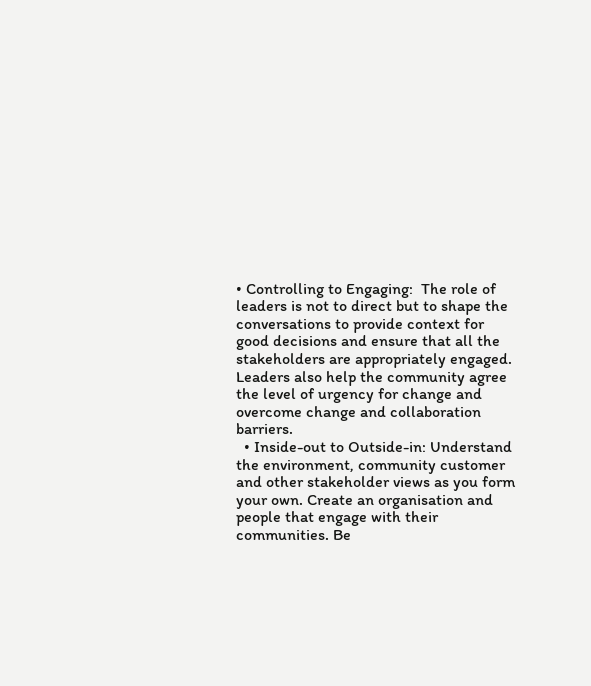• Controlling to Engaging:  The role of leaders is not to direct but to shape the conversations to provide context for good decisions and ensure that all the stakeholders are appropriately engaged. Leaders also help the community agree the level of urgency for change and overcome change and collaboration barriers.
  • Inside-out to Outside-in: Understand the environment, community customer and other stakeholder views as you form your own. Create an organisation and people that engage with their communities. Be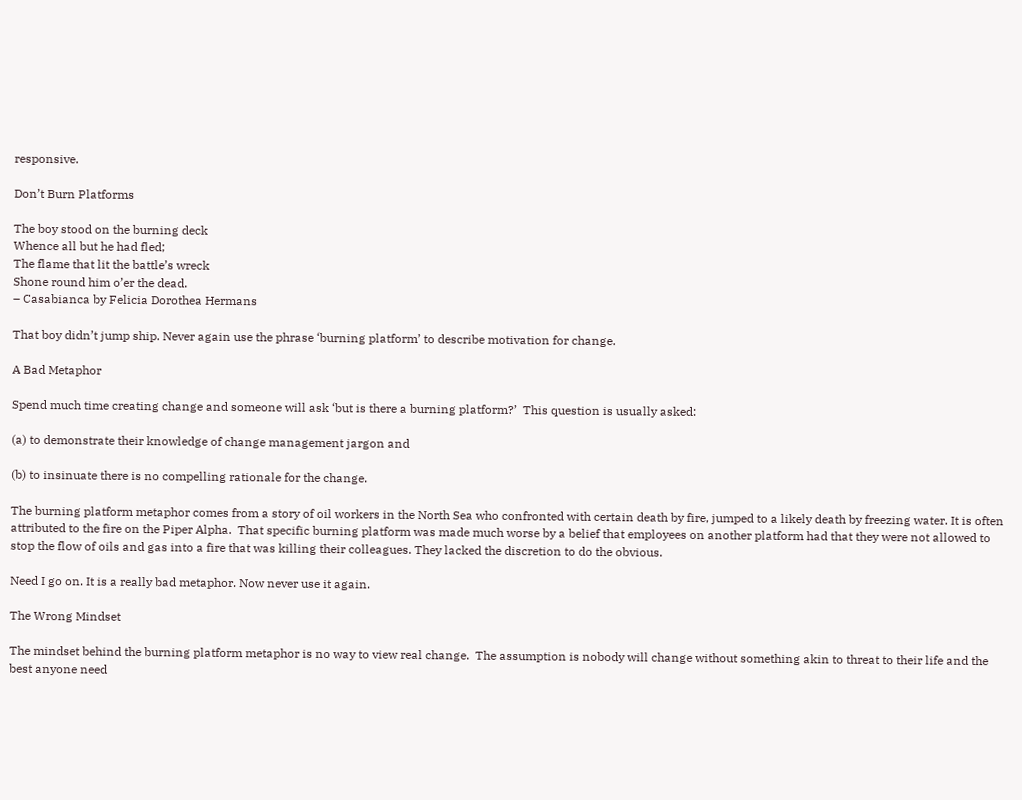responsive.

Don’t Burn Platforms

The boy stood on the burning deck
Whence all but he had fled;
The flame that lit the battle’s wreck
Shone round him o’er the dead.
– Casabianca by Felicia Dorothea Hermans

That boy didn’t jump ship. Never again use the phrase ‘burning platform’ to describe motivation for change.

A Bad Metaphor

Spend much time creating change and someone will ask ‘but is there a burning platform?’  This question is usually asked:

(a) to demonstrate their knowledge of change management jargon and

(b) to insinuate there is no compelling rationale for the change.

The burning platform metaphor comes from a story of oil workers in the North Sea who confronted with certain death by fire, jumped to a likely death by freezing water. It is often attributed to the fire on the Piper Alpha.  That specific burning platform was made much worse by a belief that employees on another platform had that they were not allowed to stop the flow of oils and gas into a fire that was killing their colleagues. They lacked the discretion to do the obvious.

Need I go on. It is a really bad metaphor. Now never use it again.

The Wrong Mindset

The mindset behind the burning platform metaphor is no way to view real change.  The assumption is nobody will change without something akin to threat to their life and the best anyone need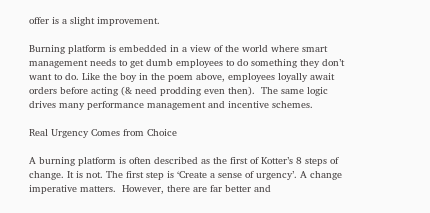offer is a slight improvement.

Burning platform is embedded in a view of the world where smart management needs to get dumb employees to do something they don’t want to do. Like the boy in the poem above, employees loyally await orders before acting (& need prodding even then).  The same logic drives many performance management and incentive schemes.

Real Urgency Comes from Choice

A burning platform is often described as the first of Kotter’s 8 steps of change. It is not. The first step is ‘Create a sense of urgency’. A change imperative matters.  However, there are far better and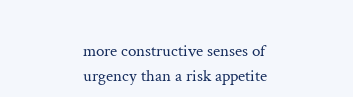more constructive senses of urgency than a risk appetite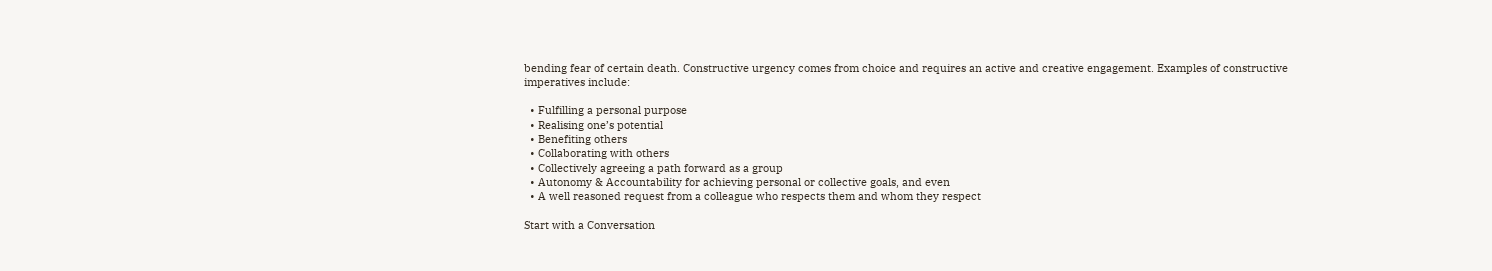bending fear of certain death. Constructive urgency comes from choice and requires an active and creative engagement. Examples of constructive imperatives include:

  • Fulfilling a personal purpose
  • Realising one’s potential
  • Benefiting others
  • Collaborating with others
  • Collectively agreeing a path forward as a group
  • Autonomy & Accountability for achieving personal or collective goals, and even
  • A well reasoned request from a colleague who respects them and whom they respect

Start with a Conversation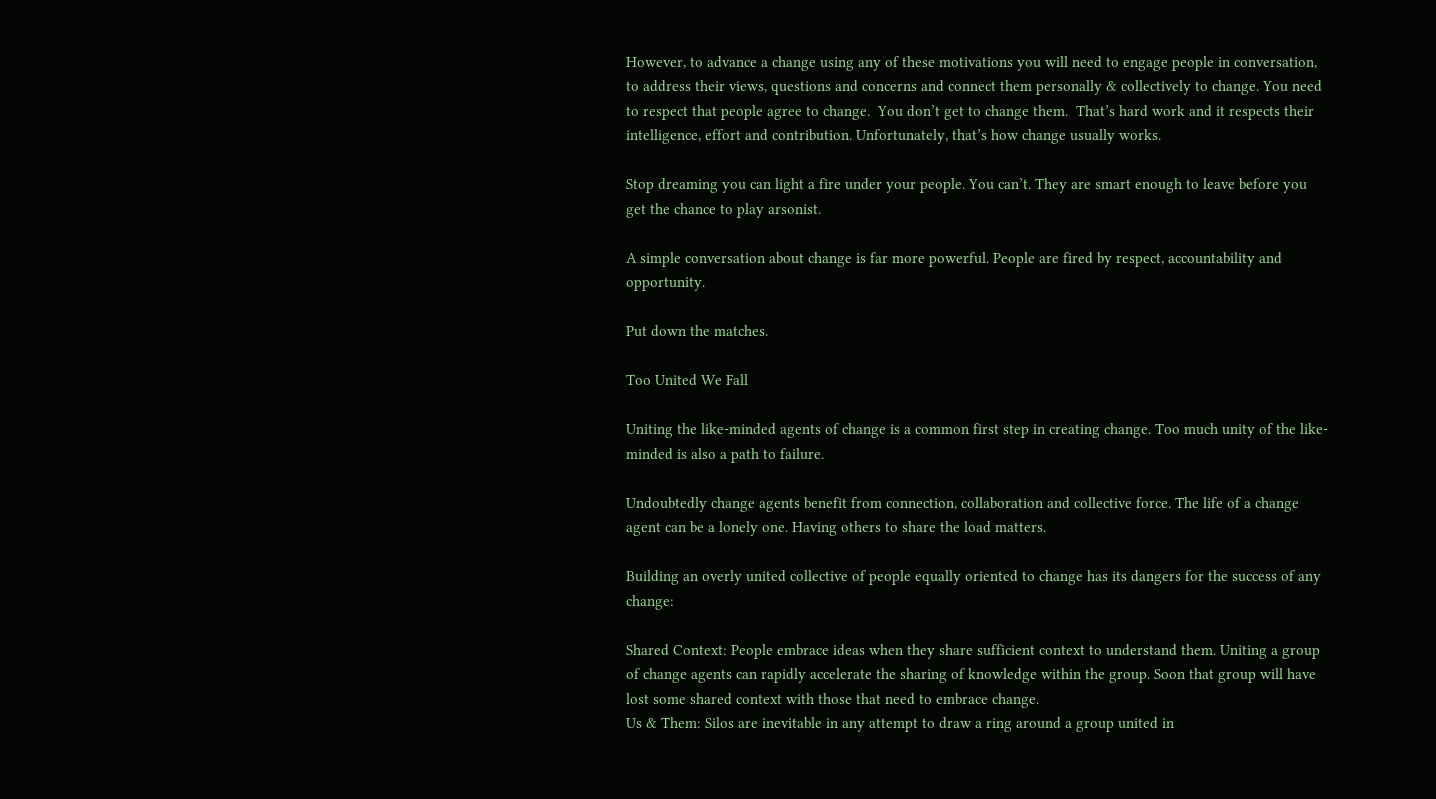However, to advance a change using any of these motivations you will need to engage people in conversation, to address their views, questions and concerns and connect them personally & collectively to change. You need to respect that people agree to change.  You don’t get to change them.  That’s hard work and it respects their intelligence, effort and contribution. Unfortunately, that’s how change usually works.

Stop dreaming you can light a fire under your people. You can’t. They are smart enough to leave before you get the chance to play arsonist.

A simple conversation about change is far more powerful. People are fired by respect, accountability and opportunity.

Put down the matches.

Too United We Fall

Uniting the like-minded agents of change is a common first step in creating change. Too much unity of the like-minded is also a path to failure.

Undoubtedly change agents benefit from connection, collaboration and collective force. The life of a change agent can be a lonely one. Having others to share the load matters.

Building an overly united collective of people equally oriented to change has its dangers for the success of any change:

Shared Context: People embrace ideas when they share sufficient context to understand them. Uniting a group of change agents can rapidly accelerate the sharing of knowledge within the group. Soon that group will have lost some shared context with those that need to embrace change.
Us & Them: Silos are inevitable in any attempt to draw a ring around a group united in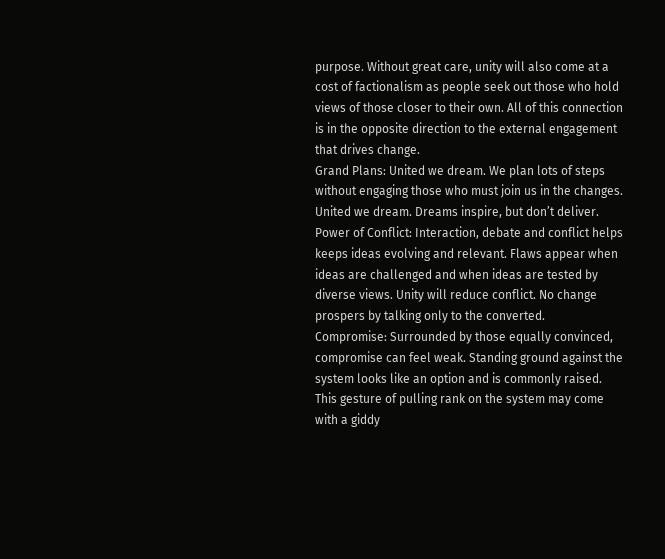purpose. Without great care, unity will also come at a cost of factionalism as people seek out those who hold views of those closer to their own. All of this connection is in the opposite direction to the external engagement that drives change.
Grand Plans: United we dream. We plan lots of steps without engaging those who must join us in the changes. United we dream. Dreams inspire, but don’t deliver.
Power of Conflict: Interaction, debate and conflict helps keeps ideas evolving and relevant. Flaws appear when ideas are challenged and when ideas are tested by diverse views. Unity will reduce conflict. No change prospers by talking only to the converted.
Compromise: Surrounded by those equally convinced, compromise can feel weak. Standing ground against the system looks like an option and is commonly raised. This gesture of pulling rank on the system may come with a giddy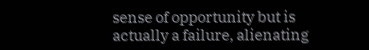sense of opportunity but is actually a failure, alienating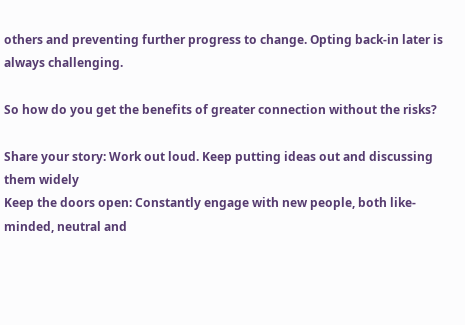others and preventing further progress to change. Opting back-in later is always challenging.

So how do you get the benefits of greater connection without the risks?

Share your story: Work out loud. Keep putting ideas out and discussing them widely
Keep the doors open: Constantly engage with new people, both like-minded, neutral and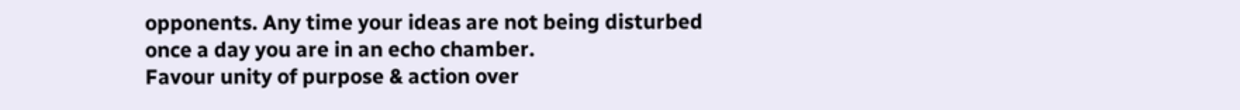opponents. Any time your ideas are not being disturbed once a day you are in an echo chamber.
Favour unity of purpose & action over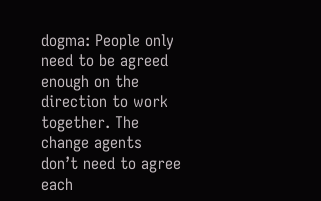dogma: People only need to be agreed enough on the direction to work together. The change agents don’t need to agree each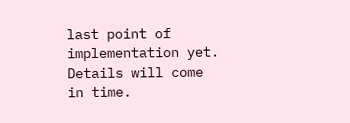last point of implementation yet. Details will come in time.